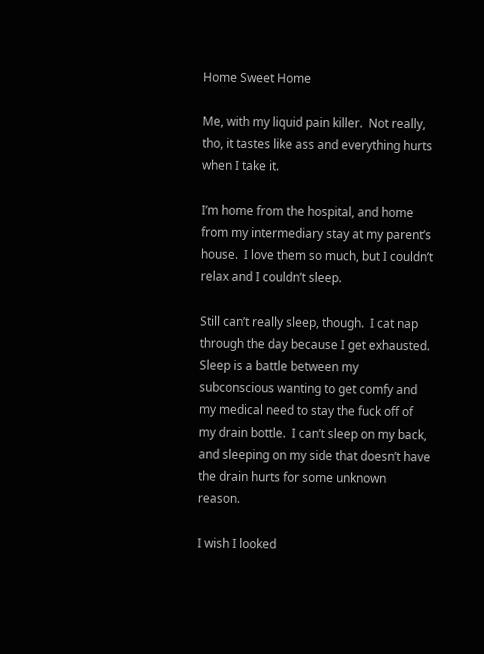Home Sweet Home

Me, with my liquid pain killer.  Not really, tho, it tastes like ass and everything hurts when I take it.

I’m home from the hospital, and home from my intermediary stay at my parent’s house.  I love them so much, but I couldn’t relax and I couldn’t sleep.

Still can’t really sleep, though.  I cat nap through the day because I get exhausted.  Sleep is a battle between my subconscious wanting to get comfy and my medical need to stay the fuck off of my drain bottle.  I can’t sleep on my back, and sleeping on my side that doesn’t have the drain hurts for some unknown reason.

I wish I looked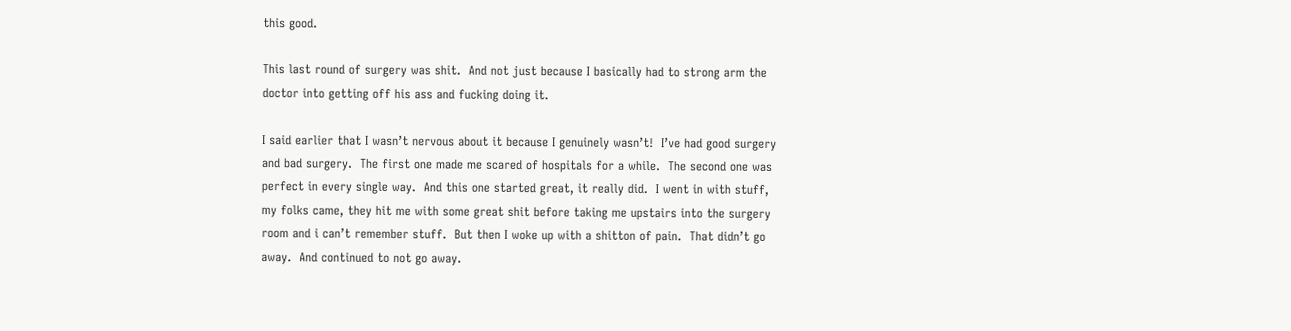this good.

This last round of surgery was shit.  And not just because I basically had to strong arm the doctor into getting off his ass and fucking doing it.

I said earlier that I wasn’t nervous about it because I genuinely wasn’t!  I’ve had good surgery and bad surgery.  The first one made me scared of hospitals for a while.  The second one was perfect in every single way.  And this one started great, it really did.  I went in with stuff, my folks came, they hit me with some great shit before taking me upstairs into the surgery room and i can’t remember stuff.  But then I woke up with a shitton of pain.  That didn’t go away.  And continued to not go away.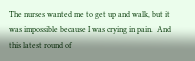The nurses wanted me to get up and walk, but it was impossible because I was crying in pain.  And this latest round of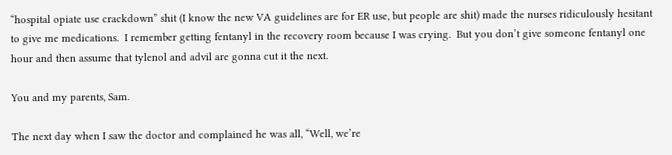“hospital opiate use crackdown” shit (I know the new VA guidelines are for ER use, but people are shit) made the nurses ridiculously hesitant to give me medications.  I remember getting fentanyl in the recovery room because I was crying.  But you don’t give someone fentanyl one hour and then assume that tylenol and advil are gonna cut it the next.

You and my parents, Sam.

The next day when I saw the doctor and complained he was all, “Well, we’re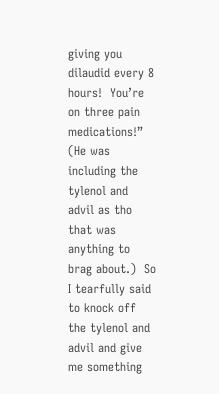giving you dilaudid every 8 hours!  You’re on three pain medications!” (He was including the tylenol and advil as tho that was anything to brag about.)  So I tearfully said to knock off the tylenol and advil and give me something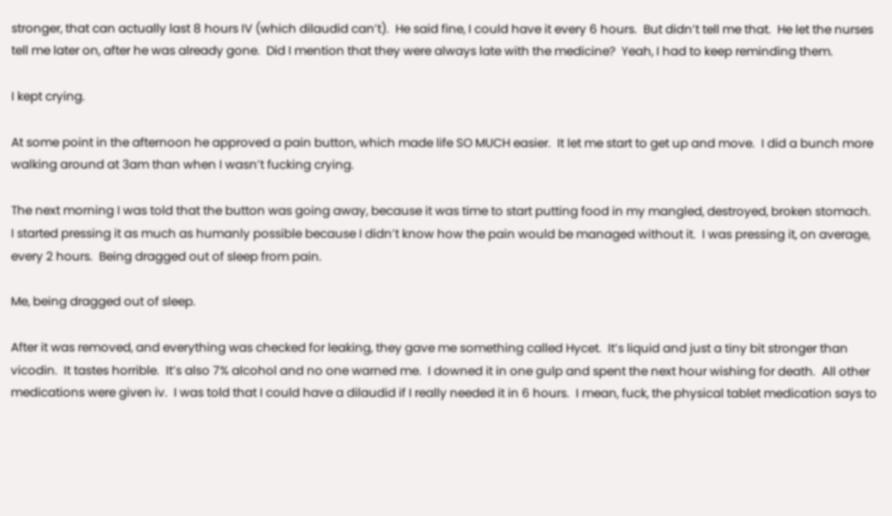stronger, that can actually last 8 hours IV (which dilaudid can’t).  He said fine, I could have it every 6 hours.  But didn’t tell me that.  He let the nurses tell me later on, after he was already gone.  Did I mention that they were always late with the medicine?  Yeah, I had to keep reminding them.

I kept crying.

At some point in the afternoon he approved a pain button, which made life SO MUCH easier.  It let me start to get up and move.  I did a bunch more walking around at 3am than when I wasn’t fucking crying.

The next morning I was told that the button was going away, because it was time to start putting food in my mangled, destroyed, broken stomach.  I started pressing it as much as humanly possible because I didn’t know how the pain would be managed without it.  I was pressing it, on average, every 2 hours.  Being dragged out of sleep from pain.

Me, being dragged out of sleep.

After it was removed, and everything was checked for leaking, they gave me something called Hycet.  It’s liquid and just a tiny bit stronger than vicodin.  It tastes horrible.  It’s also 7% alcohol and no one warned me.  I downed it in one gulp and spent the next hour wishing for death.  All other medications were given iv.  I was told that I could have a dilaudid if I really needed it in 6 hours.  I mean, fuck, the physical tablet medication says to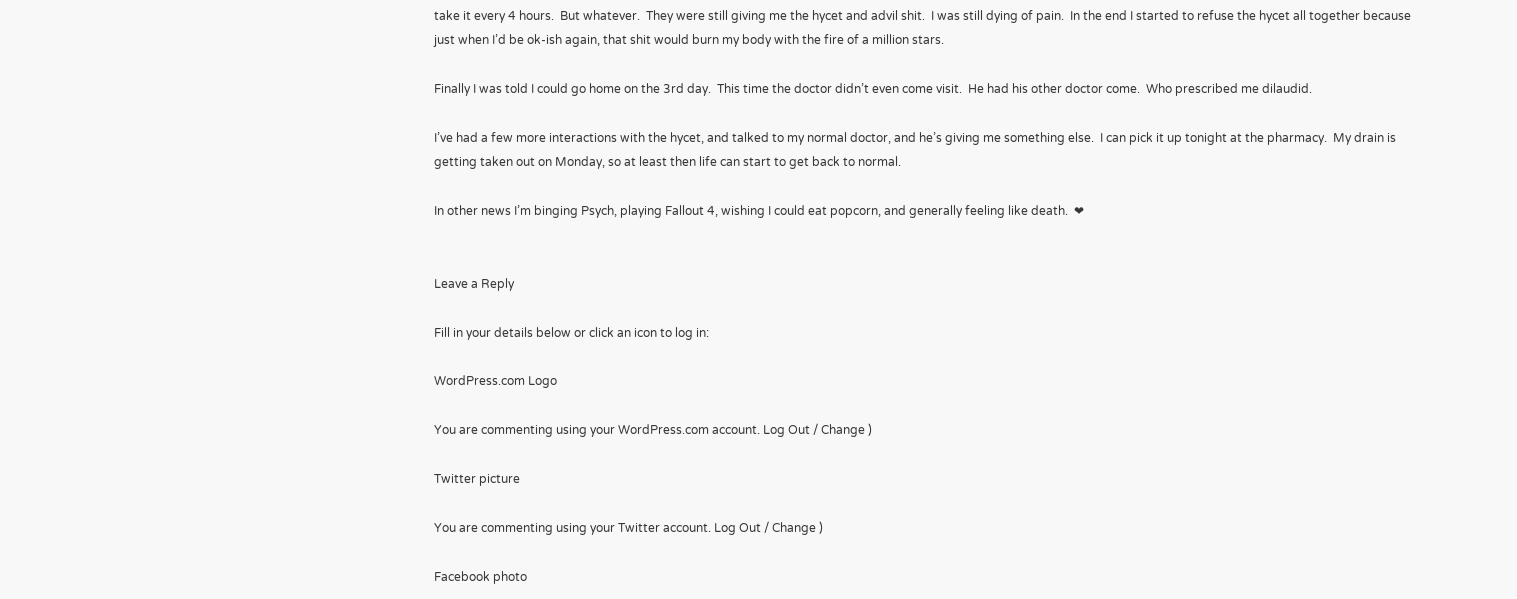take it every 4 hours.  But whatever.  They were still giving me the hycet and advil shit.  I was still dying of pain.  In the end I started to refuse the hycet all together because just when I’d be ok-ish again, that shit would burn my body with the fire of a million stars.

Finally I was told I could go home on the 3rd day.  This time the doctor didn’t even come visit.  He had his other doctor come.  Who prescribed me dilaudid.

I’ve had a few more interactions with the hycet, and talked to my normal doctor, and he’s giving me something else.  I can pick it up tonight at the pharmacy.  My drain is getting taken out on Monday, so at least then life can start to get back to normal.

In other news I’m binging Psych, playing Fallout 4, wishing I could eat popcorn, and generally feeling like death.  ❤


Leave a Reply

Fill in your details below or click an icon to log in:

WordPress.com Logo

You are commenting using your WordPress.com account. Log Out / Change )

Twitter picture

You are commenting using your Twitter account. Log Out / Change )

Facebook photo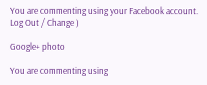You are commenting using your Facebook account. Log Out / Change )

Google+ photo

You are commenting using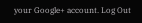your Google+ account. Log Out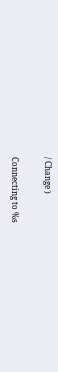/ Change )

Connecting to %s